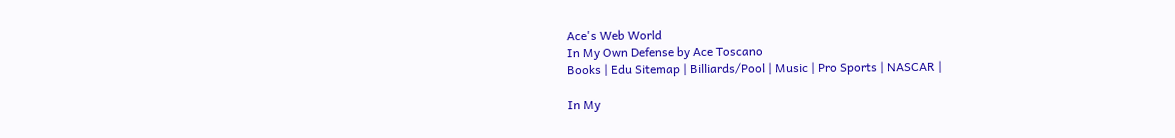Ace's Web World
In My Own Defense by Ace Toscano
Books | Edu Sitemap | Billiards/Pool | Music | Pro Sports | NASCAR |

In My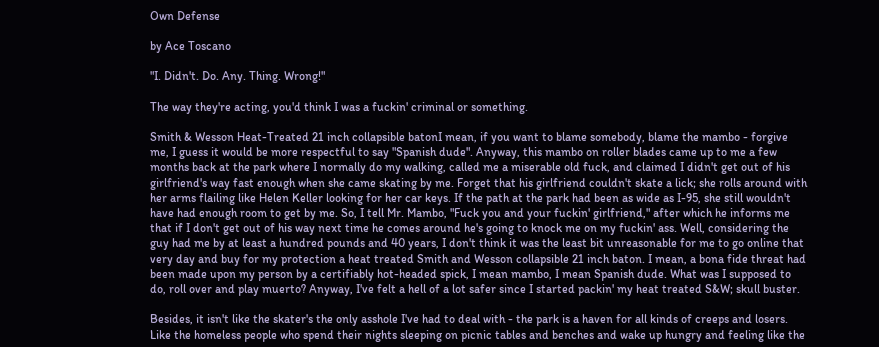Own Defense

by Ace Toscano

"I. Didn't. Do. Any. Thing. Wrong!"

The way they're acting, you'd think I was a fuckin' criminal or something.

Smith & Wesson Heat-Treated 21 inch collapsible batonI mean, if you want to blame somebody, blame the mambo - forgive me, I guess it would be more respectful to say "Spanish dude". Anyway, this mambo on roller blades came up to me a few months back at the park where I normally do my walking, called me a miserable old fuck, and claimed I didn't get out of his girlfriend's way fast enough when she came skating by me. Forget that his girlfriend couldn't skate a lick; she rolls around with her arms flailing like Helen Keller looking for her car keys. If the path at the park had been as wide as I-95, she still wouldn't have had enough room to get by me. So, I tell Mr. Mambo, "Fuck you and your fuckin' girlfriend," after which he informs me that if I don't get out of his way next time he comes around he's going to knock me on my fuckin' ass. Well, considering the guy had me by at least a hundred pounds and 40 years, I don't think it was the least bit unreasonable for me to go online that very day and buy for my protection a heat treated Smith and Wesson collapsible 21 inch baton. I mean, a bona fide threat had been made upon my person by a certifiably hot-headed spick, I mean mambo, I mean Spanish dude. What was I supposed to do, roll over and play muerto? Anyway, I've felt a hell of a lot safer since I started packin' my heat treated S&W; skull buster.

Besides, it isn't like the skater's the only asshole I've had to deal with - the park is a haven for all kinds of creeps and losers. Like the homeless people who spend their nights sleeping on picnic tables and benches and wake up hungry and feeling like the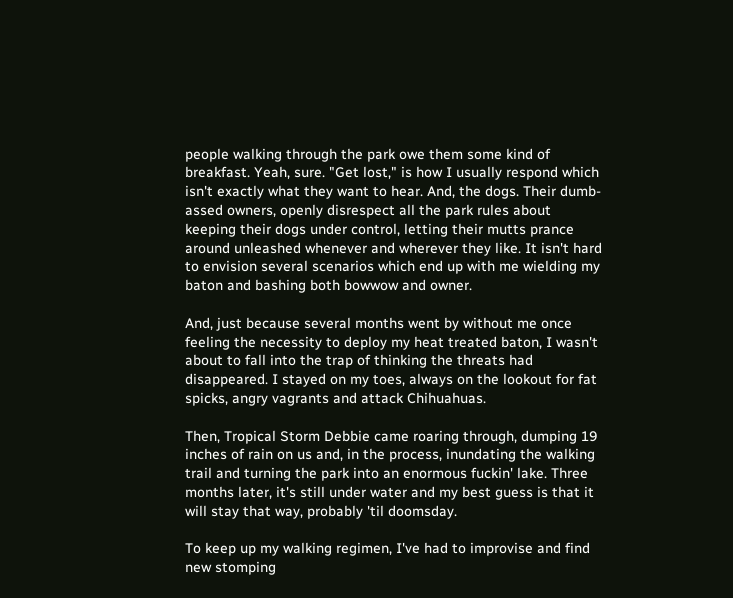people walking through the park owe them some kind of breakfast. Yeah, sure. "Get lost," is how I usually respond which isn't exactly what they want to hear. And, the dogs. Their dumb-assed owners, openly disrespect all the park rules about keeping their dogs under control, letting their mutts prance around unleashed whenever and wherever they like. It isn't hard to envision several scenarios which end up with me wielding my baton and bashing both bowwow and owner.

And, just because several months went by without me once feeling the necessity to deploy my heat treated baton, I wasn't about to fall into the trap of thinking the threats had disappeared. I stayed on my toes, always on the lookout for fat spicks, angry vagrants and attack Chihuahuas.

Then, Tropical Storm Debbie came roaring through, dumping 19 inches of rain on us and, in the process, inundating the walking trail and turning the park into an enormous fuckin' lake. Three months later, it's still under water and my best guess is that it will stay that way, probably 'til doomsday.

To keep up my walking regimen, I've had to improvise and find new stomping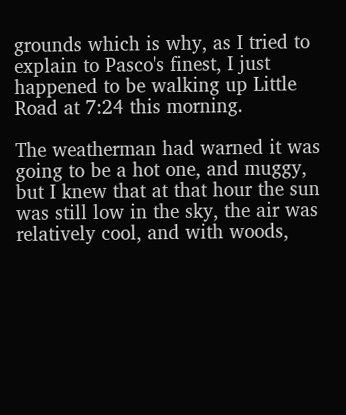grounds which is why, as I tried to explain to Pasco's finest, I just happened to be walking up Little Road at 7:24 this morning.

The weatherman had warned it was going to be a hot one, and muggy, but I knew that at that hour the sun was still low in the sky, the air was relatively cool, and with woods,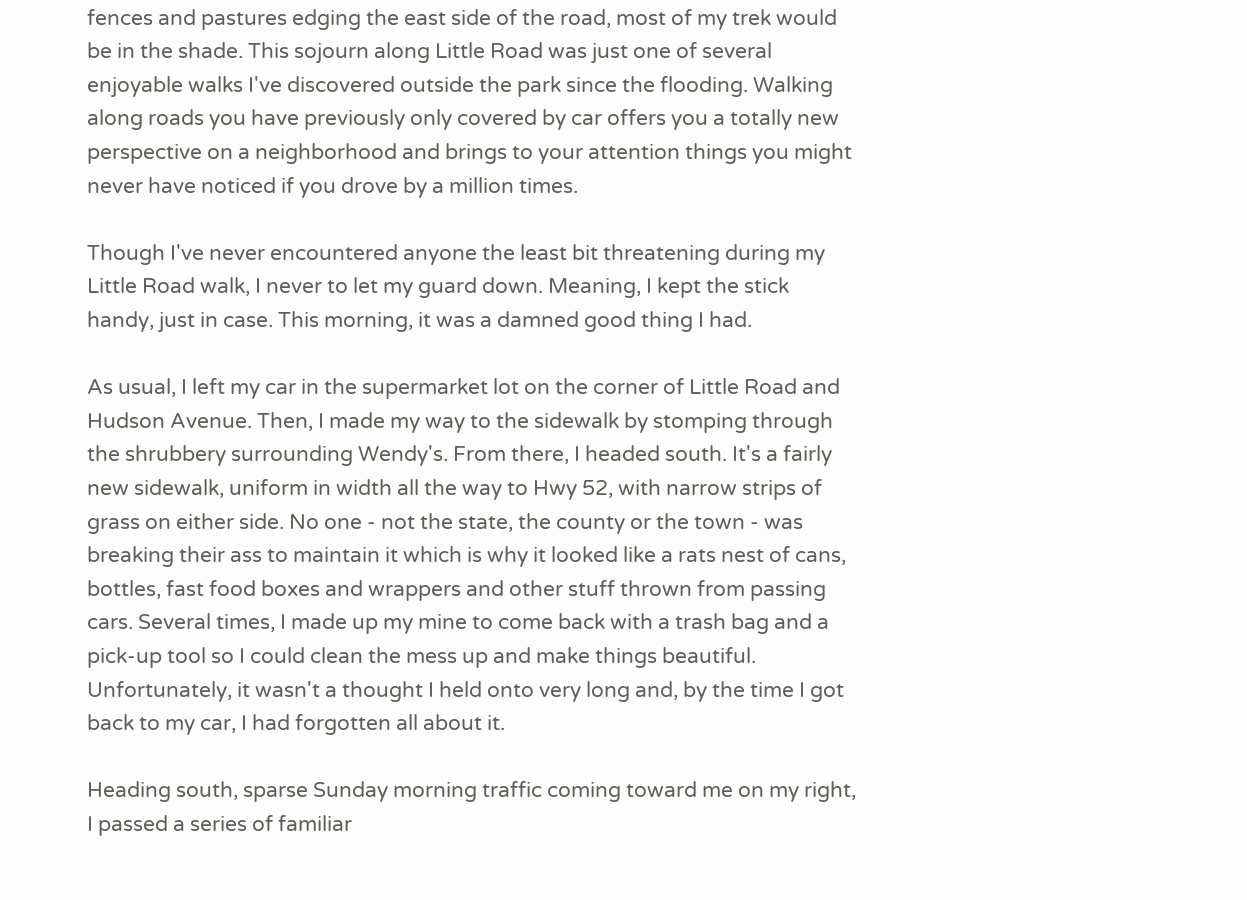fences and pastures edging the east side of the road, most of my trek would be in the shade. This sojourn along Little Road was just one of several enjoyable walks I've discovered outside the park since the flooding. Walking along roads you have previously only covered by car offers you a totally new perspective on a neighborhood and brings to your attention things you might never have noticed if you drove by a million times.

Though I've never encountered anyone the least bit threatening during my Little Road walk, I never to let my guard down. Meaning, I kept the stick handy, just in case. This morning, it was a damned good thing I had.

As usual, I left my car in the supermarket lot on the corner of Little Road and Hudson Avenue. Then, I made my way to the sidewalk by stomping through the shrubbery surrounding Wendy's. From there, I headed south. It's a fairly new sidewalk, uniform in width all the way to Hwy 52, with narrow strips of grass on either side. No one - not the state, the county or the town - was breaking their ass to maintain it which is why it looked like a rats nest of cans, bottles, fast food boxes and wrappers and other stuff thrown from passing cars. Several times, I made up my mine to come back with a trash bag and a pick-up tool so I could clean the mess up and make things beautiful. Unfortunately, it wasn't a thought I held onto very long and, by the time I got back to my car, I had forgotten all about it.

Heading south, sparse Sunday morning traffic coming toward me on my right, I passed a series of familiar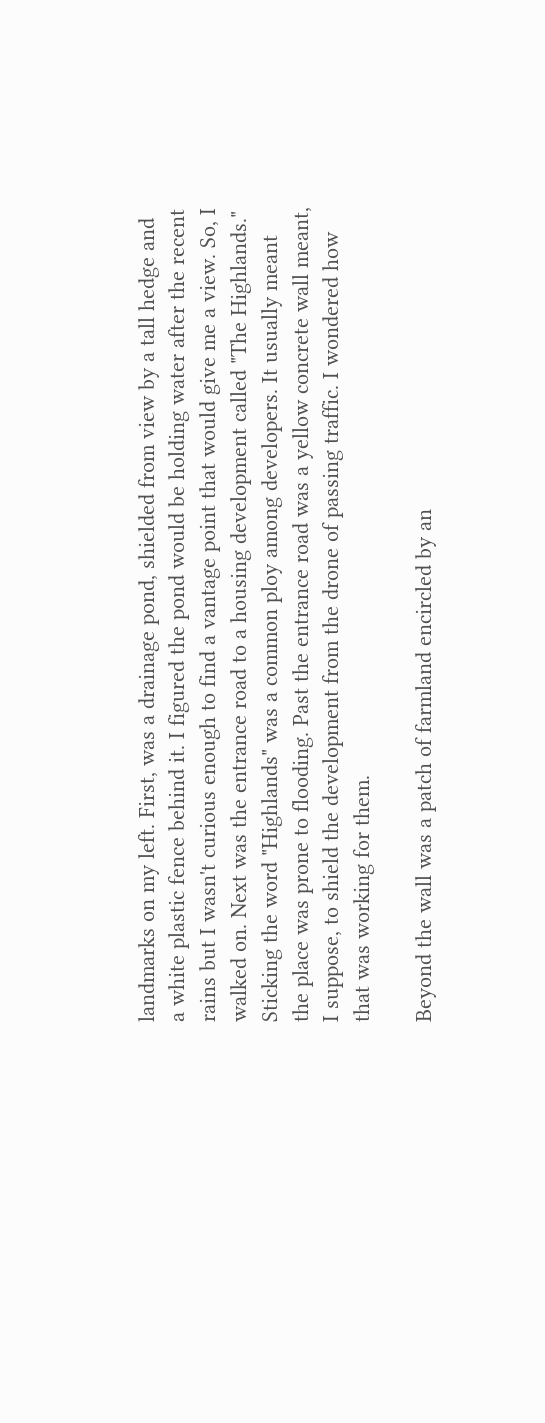landmarks on my left. First, was a drainage pond, shielded from view by a tall hedge and a white plastic fence behind it. I figured the pond would be holding water after the recent rains but I wasn't curious enough to find a vantage point that would give me a view. So, I walked on. Next was the entrance road to a housing development called "The Highlands." Sticking the word "Highlands" was a common ploy among developers. It usually meant the place was prone to flooding. Past the entrance road was a yellow concrete wall meant, I suppose, to shield the development from the drone of passing traffic. I wondered how that was working for them.

Beyond the wall was a patch of farmland encircled by an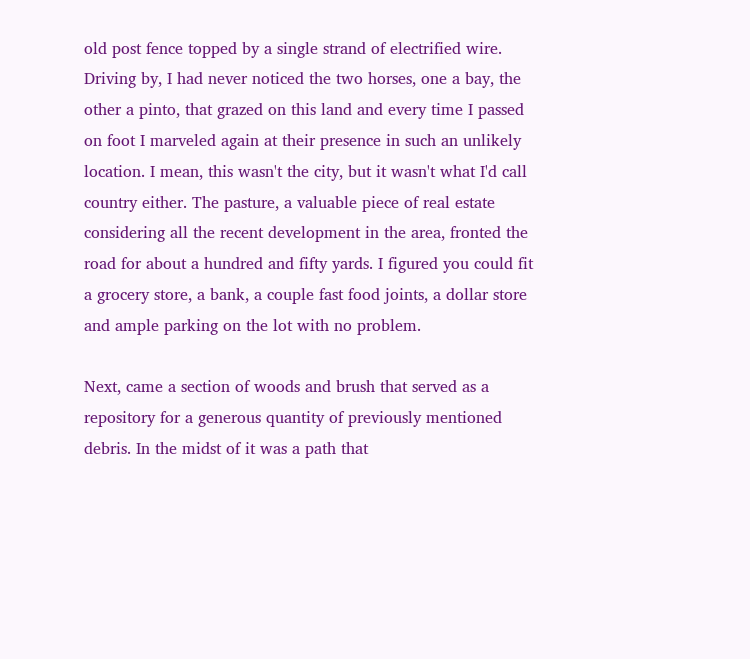old post fence topped by a single strand of electrified wire. Driving by, I had never noticed the two horses, one a bay, the other a pinto, that grazed on this land and every time I passed on foot I marveled again at their presence in such an unlikely location. I mean, this wasn't the city, but it wasn't what I'd call country either. The pasture, a valuable piece of real estate considering all the recent development in the area, fronted the road for about a hundred and fifty yards. I figured you could fit a grocery store, a bank, a couple fast food joints, a dollar store and ample parking on the lot with no problem.

Next, came a section of woods and brush that served as a repository for a generous quantity of previously mentioned debris. In the midst of it was a path that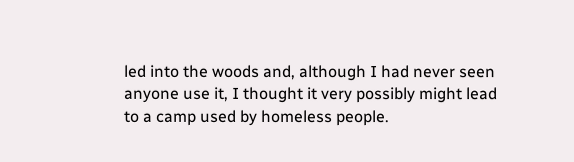led into the woods and, although I had never seen anyone use it, I thought it very possibly might lead to a camp used by homeless people.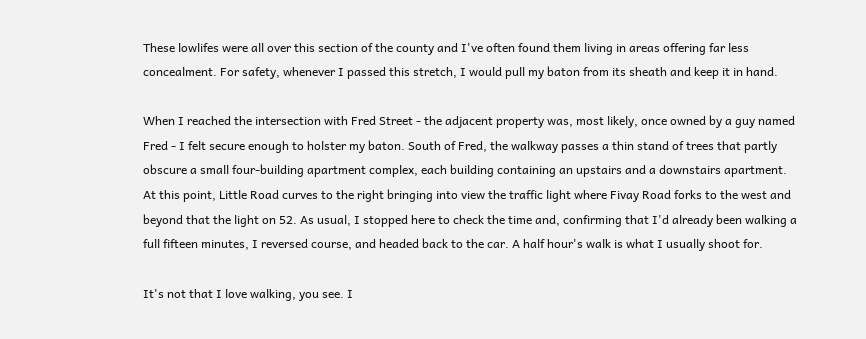These lowlifes were all over this section of the county and I've often found them living in areas offering far less concealment. For safety, whenever I passed this stretch, I would pull my baton from its sheath and keep it in hand.

When I reached the intersection with Fred Street - the adjacent property was, most likely, once owned by a guy named Fred - I felt secure enough to holster my baton. South of Fred, the walkway passes a thin stand of trees that partly obscure a small four-building apartment complex, each building containing an upstairs and a downstairs apartment. At this point, Little Road curves to the right bringing into view the traffic light where Fivay Road forks to the west and beyond that the light on 52. As usual, I stopped here to check the time and, confirming that I'd already been walking a full fifteen minutes, I reversed course, and headed back to the car. A half hour's walk is what I usually shoot for.

It's not that I love walking, you see. I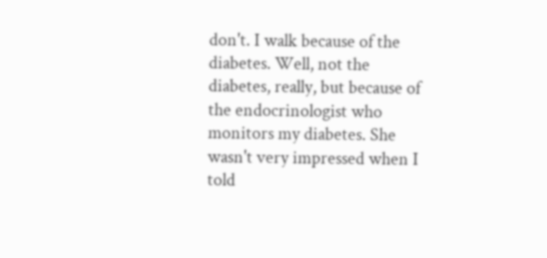don't. I walk because of the diabetes. Well, not the diabetes, really, but because of the endocrinologist who monitors my diabetes. She wasn't very impressed when I told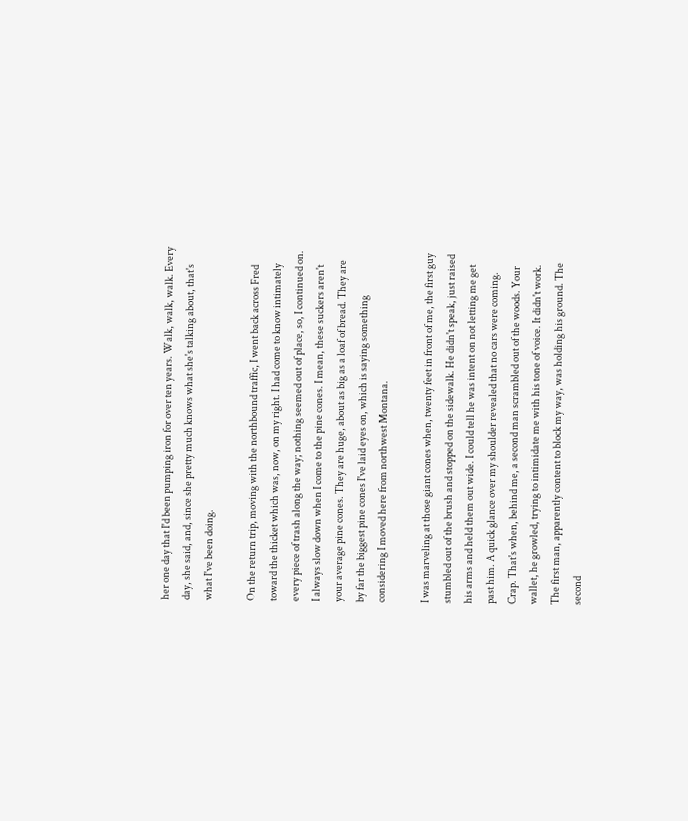her one day that I'd been pumping iron for over ten years. Walk, walk, walk. Every day, she said, and, since she pretty much knows what she's talking about, that's what I've been doing.

On the return trip, moving with the northbound traffic, I went back across Fred toward the thicket which was, now, on my right. I had come to know intimately every piece of trash along the way; nothing seemed out of place, so, I continued on. I always slow down when I come to the pine cones. I mean, these suckers aren't your average pine cones. They are huge, about as big as a loaf of bread. They are by far the biggest pine cones I've laid eyes on, which is saying something considering I moved here from northwest Montana.

I was marveling at those giant cones when, twenty feet in front of me, the first guy stumbled out of the brush and stopped on the sidewalk. He didn't speak, just raised his arms and held them out wide. I could tell he was intent on not letting me get past him. A quick glance over my shoulder revealed that no cars were coming. Crap. That's when, behind me, a second man scrambled out of the woods. Your wallet, he growled, trying to intimidate me with his tone of voice. It didn't work. The first man, apparently content to block my way, was holding his ground. The second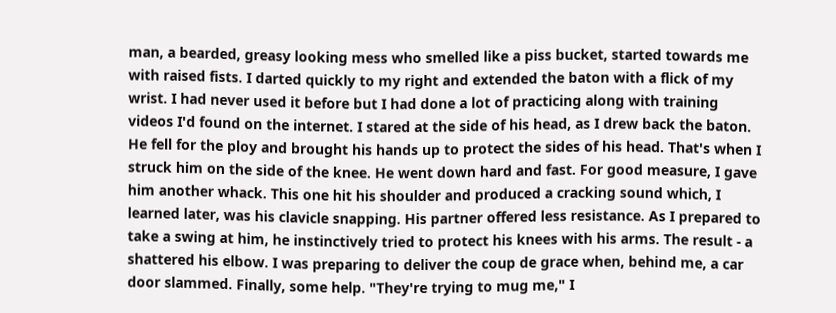man, a bearded, greasy looking mess who smelled like a piss bucket, started towards me with raised fists. I darted quickly to my right and extended the baton with a flick of my wrist. I had never used it before but I had done a lot of practicing along with training videos I'd found on the internet. I stared at the side of his head, as I drew back the baton. He fell for the ploy and brought his hands up to protect the sides of his head. That's when I struck him on the side of the knee. He went down hard and fast. For good measure, I gave him another whack. This one hit his shoulder and produced a cracking sound which, I learned later, was his clavicle snapping. His partner offered less resistance. As I prepared to take a swing at him, he instinctively tried to protect his knees with his arms. The result - a shattered his elbow. I was preparing to deliver the coup de grace when, behind me, a car door slammed. Finally, some help. "They're trying to mug me," I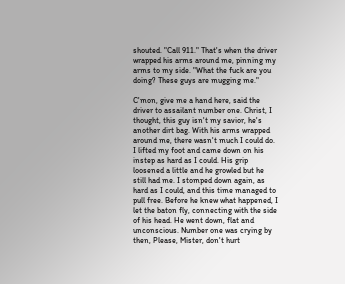shouted. "Call 911." That's when the driver wrapped his arms around me, pinning my arms to my side. "What the fuck are you doing? These guys are mugging me."

C'mon, give me a hand here, said the driver to assailant number one. Christ, I thought, this guy isn't my savior, he's another dirt bag. With his arms wrapped around me, there wasn't much I could do. I lifted my foot and came down on his instep as hard as I could. His grip loosened a little and he growled but he still had me. I stomped down again, as hard as I could, and this time managed to pull free. Before he knew what happened, I let the baton fly, connecting with the side of his head. He went down, flat and unconscious. Number one was crying by then, Please, Mister, don't hurt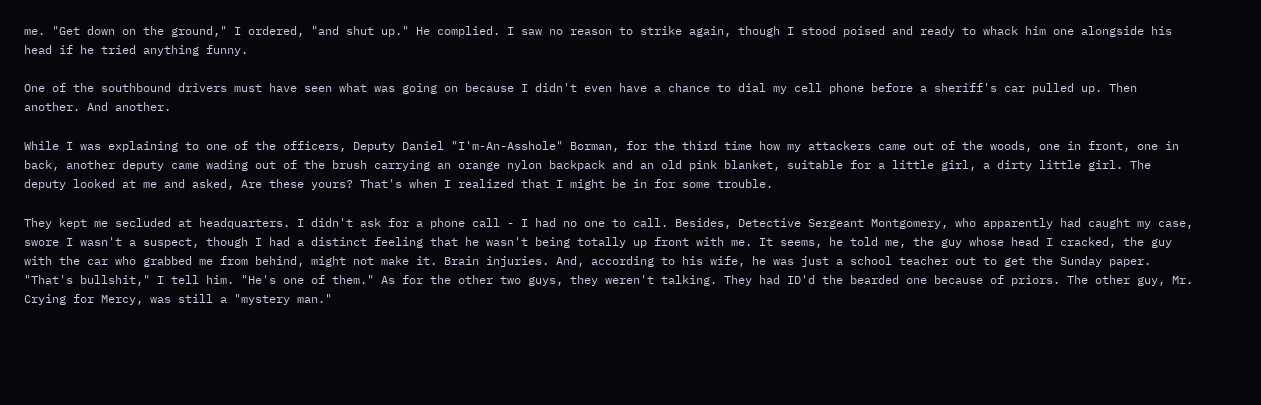me. "Get down on the ground," I ordered, "and shut up." He complied. I saw no reason to strike again, though I stood poised and ready to whack him one alongside his head if he tried anything funny.

One of the southbound drivers must have seen what was going on because I didn't even have a chance to dial my cell phone before a sheriff's car pulled up. Then another. And another.

While I was explaining to one of the officers, Deputy Daniel "I'm-An-Asshole" Borman, for the third time how my attackers came out of the woods, one in front, one in back, another deputy came wading out of the brush carrying an orange nylon backpack and an old pink blanket, suitable for a little girl, a dirty little girl. The deputy looked at me and asked, Are these yours? That's when I realized that I might be in for some trouble.

They kept me secluded at headquarters. I didn't ask for a phone call - I had no one to call. Besides, Detective Sergeant Montgomery, who apparently had caught my case, swore I wasn't a suspect, though I had a distinct feeling that he wasn't being totally up front with me. It seems, he told me, the guy whose head I cracked, the guy with the car who grabbed me from behind, might not make it. Brain injuries. And, according to his wife, he was just a school teacher out to get the Sunday paper. "That's bullshit," I tell him. "He's one of them." As for the other two guys, they weren't talking. They had ID'd the bearded one because of priors. The other guy, Mr. Crying for Mercy, was still a "mystery man."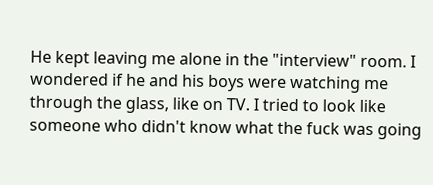He kept leaving me alone in the "interview" room. I wondered if he and his boys were watching me through the glass, like on TV. I tried to look like someone who didn't know what the fuck was going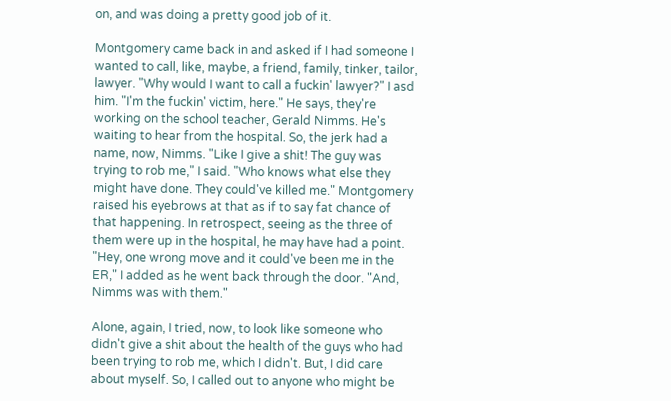on, and was doing a pretty good job of it.

Montgomery came back in and asked if I had someone I wanted to call, like, maybe, a friend, family, tinker, tailor, lawyer. "Why would I want to call a fuckin' lawyer?" I asd him. "I'm the fuckin' victim, here." He says, they're working on the school teacher, Gerald Nimms. He's waiting to hear from the hospital. So, the jerk had a name, now, Nimms. "Like I give a shit! The guy was trying to rob me," I said. "Who knows what else they might have done. They could've killed me." Montgomery raised his eyebrows at that as if to say fat chance of that happening. In retrospect, seeing as the three of them were up in the hospital, he may have had a point. "Hey, one wrong move and it could've been me in the ER," I added as he went back through the door. "And, Nimms was with them."

Alone, again, I tried, now, to look like someone who didn't give a shit about the health of the guys who had been trying to rob me, which I didn't. But, I did care about myself. So, I called out to anyone who might be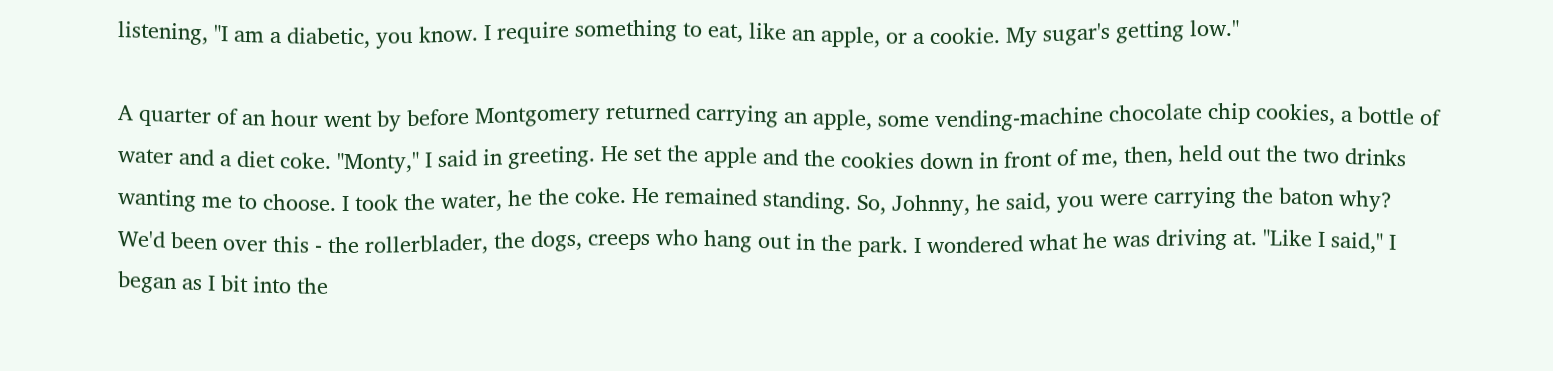listening, "I am a diabetic, you know. I require something to eat, like an apple, or a cookie. My sugar's getting low."

A quarter of an hour went by before Montgomery returned carrying an apple, some vending-machine chocolate chip cookies, a bottle of water and a diet coke. "Monty," I said in greeting. He set the apple and the cookies down in front of me, then, held out the two drinks wanting me to choose. I took the water, he the coke. He remained standing. So, Johnny, he said, you were carrying the baton why? We'd been over this - the rollerblader, the dogs, creeps who hang out in the park. I wondered what he was driving at. "Like I said," I began as I bit into the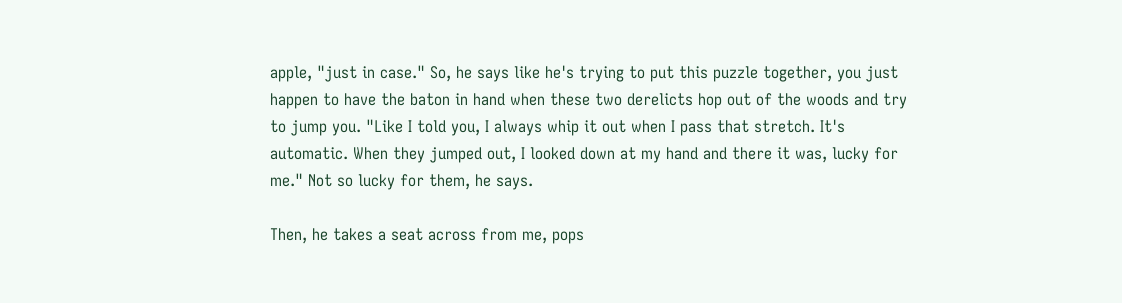apple, "just in case." So, he says like he's trying to put this puzzle together, you just happen to have the baton in hand when these two derelicts hop out of the woods and try to jump you. "Like I told you, I always whip it out when I pass that stretch. It's automatic. When they jumped out, I looked down at my hand and there it was, lucky for me." Not so lucky for them, he says.

Then, he takes a seat across from me, pops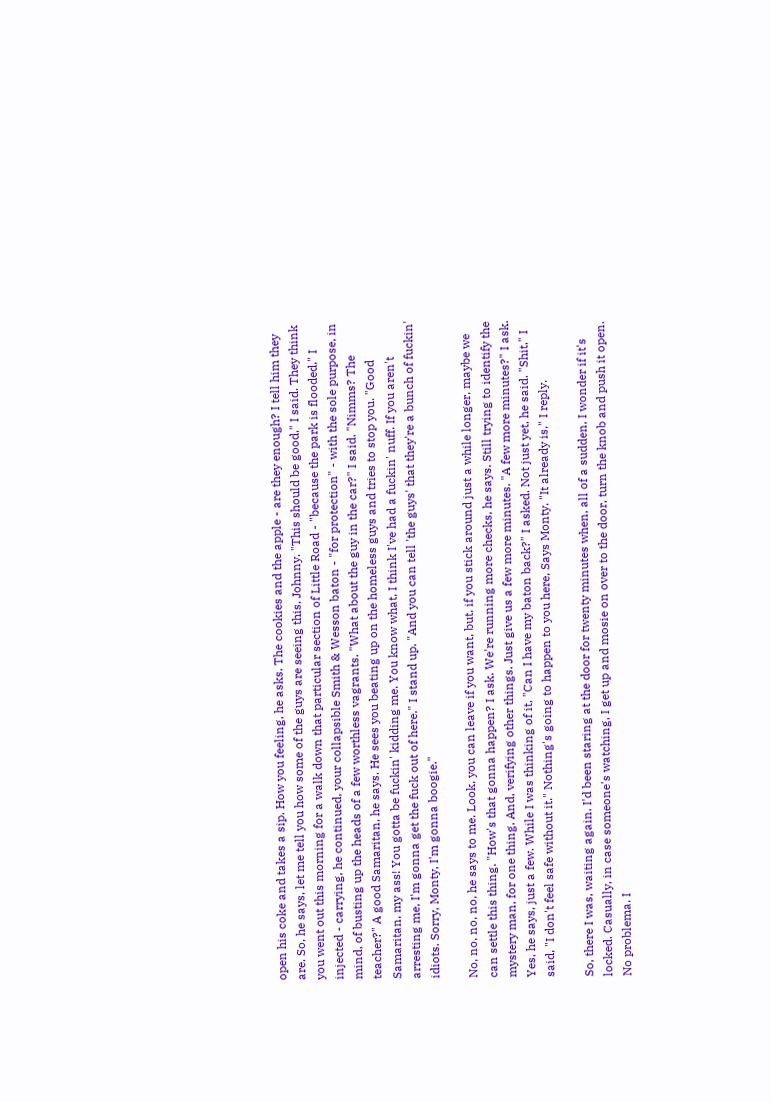open his coke and takes a sip. How you feeling, he asks. The cookies and the apple - are they enough? I tell him they are. So, he says, let me tell you how some of the guys are seeing this, Johnny. "This should be good," I said. They think you went out this morning for a walk down that particular section of Little Road - "because the park is flooded," I injected - carrying, he continued, your collapsible Smith & Wesson baton - "for protection" - with the sole purpose, in mind, of busting up the heads of a few worthless vagrants. "What about the guy in the car?" I said. "Nimms? The teacher?" A good Samaritan, he says. He sees you beating up on the homeless guys and tries to stop you. "Good Samaritan, my ass! You gotta be fuckin' kidding me. You know what, I think I've had a fuckin' nuff. If you aren't arresting me, I'm gonna get the fuck out of here." I stand up. "And you can tell 'the guys' that they're a bunch of fuckin' idiots. Sorry, Monty, I'm gonna boogie."

No, no, no, no, he says to me. Look, you can leave if you want, but, if you stick around just a while longer, maybe we can settle this thing. "How's that gonna happen? I ask. We're running more checks, he says. Still trying to identify the mystery man, for one thing. And, verifying other things. Just give us a few more minutes. "A few more minutes?" I ask. Yes, he says, just a few. While I was thinking of it, "Can I have my baton back?" I asked. Not just yet, he said. "Shit," I said, "I don't feel safe without it." Nothing's going to happen to you here, Says Monty. "It already is," I reply.

So, there I was, waiting again. I'd been staring at the door for twenty minutes when, all of a sudden, I wonder if it's locked. Casually, in case someone's watching, I get up and mosie on over to the door, turn the knob and push it open. No problema. I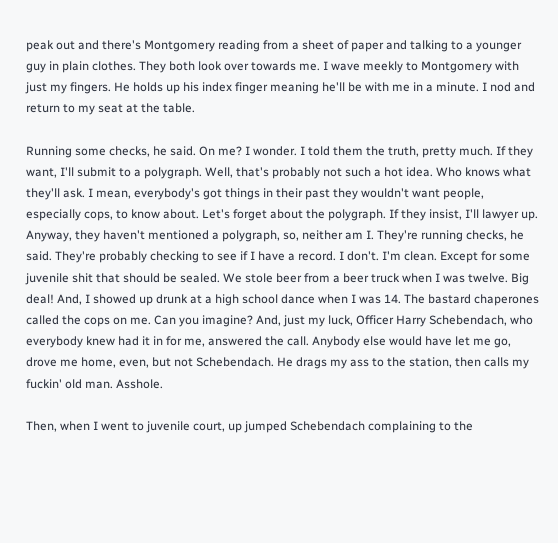peak out and there's Montgomery reading from a sheet of paper and talking to a younger guy in plain clothes. They both look over towards me. I wave meekly to Montgomery with just my fingers. He holds up his index finger meaning he'll be with me in a minute. I nod and return to my seat at the table.

Running some checks, he said. On me? I wonder. I told them the truth, pretty much. If they want, I'll submit to a polygraph. Well, that's probably not such a hot idea. Who knows what they'll ask. I mean, everybody's got things in their past they wouldn't want people, especially cops, to know about. Let's forget about the polygraph. If they insist, I'll lawyer up. Anyway, they haven't mentioned a polygraph, so, neither am I. They're running checks, he said. They're probably checking to see if I have a record. I don't. I'm clean. Except for some juvenile shit that should be sealed. We stole beer from a beer truck when I was twelve. Big deal! And, I showed up drunk at a high school dance when I was 14. The bastard chaperones called the cops on me. Can you imagine? And, just my luck, Officer Harry Schebendach, who everybody knew had it in for me, answered the call. Anybody else would have let me go, drove me home, even, but not Schebendach. He drags my ass to the station, then calls my fuckin' old man. Asshole.

Then, when I went to juvenile court, up jumped Schebendach complaining to the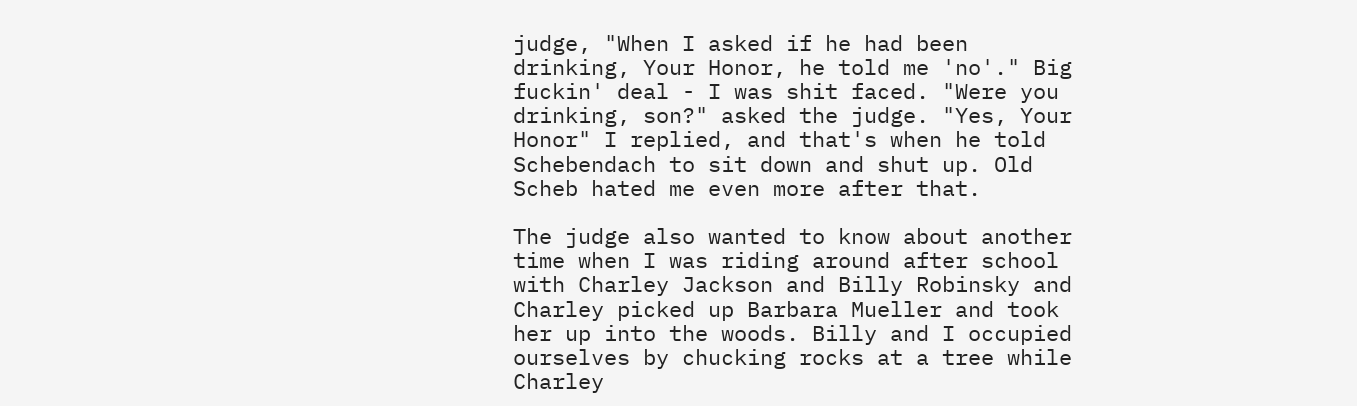judge, "When I asked if he had been drinking, Your Honor, he told me 'no'." Big fuckin' deal - I was shit faced. "Were you drinking, son?" asked the judge. "Yes, Your Honor" I replied, and that's when he told Schebendach to sit down and shut up. Old Scheb hated me even more after that.

The judge also wanted to know about another time when I was riding around after school with Charley Jackson and Billy Robinsky and Charley picked up Barbara Mueller and took her up into the woods. Billy and I occupied ourselves by chucking rocks at a tree while Charley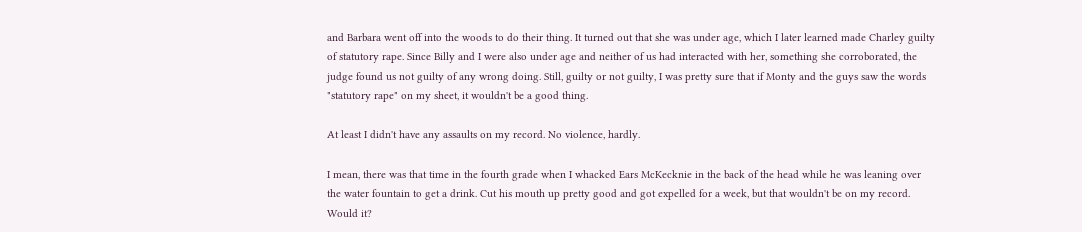and Barbara went off into the woods to do their thing. It turned out that she was under age, which I later learned made Charley guilty of statutory rape. Since Billy and I were also under age and neither of us had interacted with her, something she corroborated, the judge found us not guilty of any wrong doing. Still, guilty or not guilty, I was pretty sure that if Monty and the guys saw the words "statutory rape" on my sheet, it wouldn't be a good thing.

At least I didn't have any assaults on my record. No violence, hardly.

I mean, there was that time in the fourth grade when I whacked Ears McKecknie in the back of the head while he was leaning over the water fountain to get a drink. Cut his mouth up pretty good and got expelled for a week, but that wouldn't be on my record. Would it?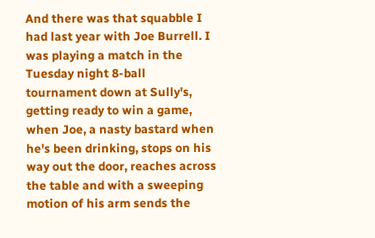And there was that squabble I had last year with Joe Burrell. I was playing a match in the Tuesday night 8-ball tournament down at Sully's, getting ready to win a game, when Joe, a nasty bastard when he's been drinking, stops on his way out the door, reaches across the table and with a sweeping motion of his arm sends the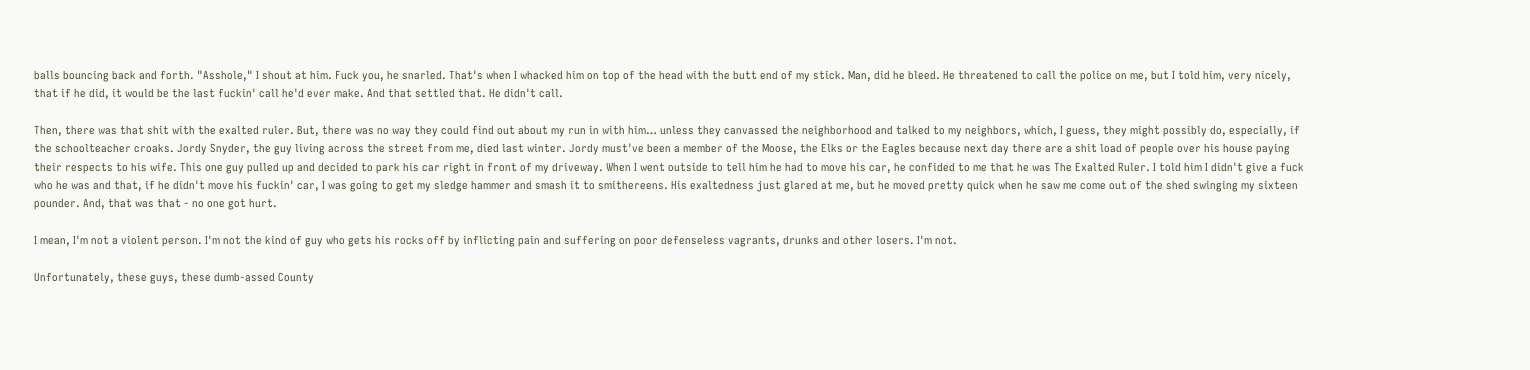balls bouncing back and forth. "Asshole," I shout at him. Fuck you, he snarled. That's when I whacked him on top of the head with the butt end of my stick. Man, did he bleed. He threatened to call the police on me, but I told him, very nicely, that if he did, it would be the last fuckin' call he'd ever make. And that settled that. He didn't call.

Then, there was that shit with the exalted ruler. But, there was no way they could find out about my run in with him… unless they canvassed the neighborhood and talked to my neighbors, which, I guess, they might possibly do, especially, if the schoolteacher croaks. Jordy Snyder, the guy living across the street from me, died last winter. Jordy must've been a member of the Moose, the Elks or the Eagles because next day there are a shit load of people over his house paying their respects to his wife. This one guy pulled up and decided to park his car right in front of my driveway. When I went outside to tell him he had to move his car, he confided to me that he was The Exalted Ruler. I told him I didn't give a fuck who he was and that, if he didn't move his fuckin' car, I was going to get my sledge hammer and smash it to smithereens. His exaltedness just glared at me, but he moved pretty quick when he saw me come out of the shed swinging my sixteen pounder. And, that was that - no one got hurt.

I mean, I'm not a violent person. I'm not the kind of guy who gets his rocks off by inflicting pain and suffering on poor defenseless vagrants, drunks and other losers. I'm not.

Unfortunately, these guys, these dumb-assed County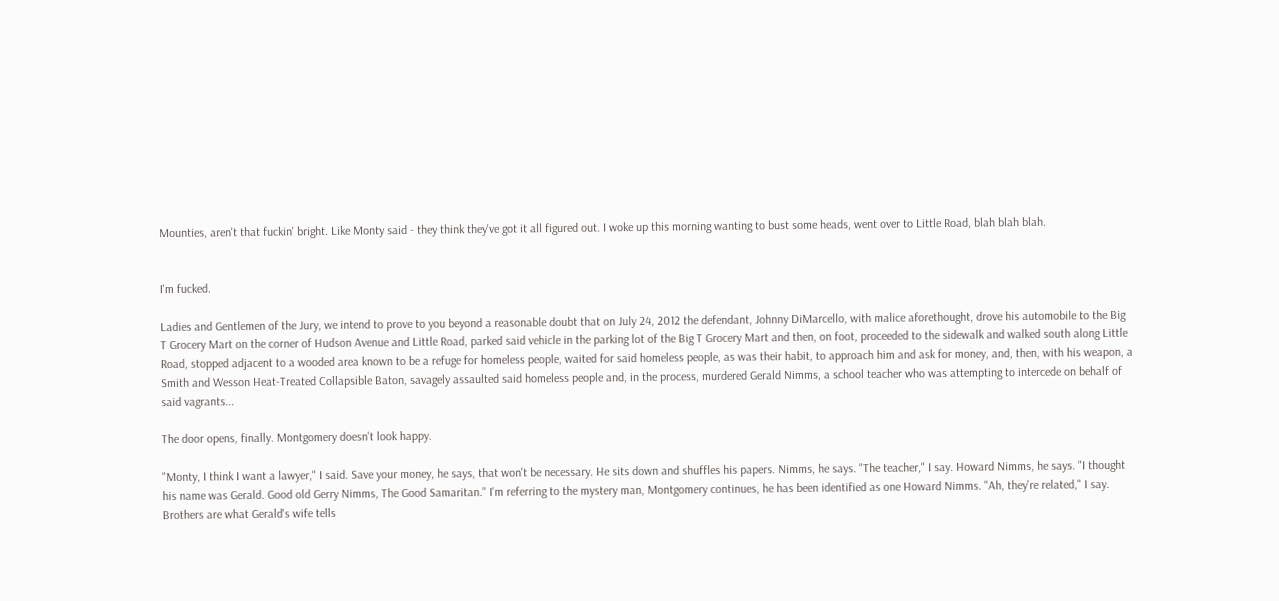Mounties, aren't that fuckin' bright. Like Monty said - they think they've got it all figured out. I woke up this morning wanting to bust some heads, went over to Little Road, blah blah blah.


I'm fucked.

Ladies and Gentlemen of the Jury, we intend to prove to you beyond a reasonable doubt that on July 24, 2012 the defendant, Johnny DiMarcello, with malice aforethought, drove his automobile to the Big T Grocery Mart on the corner of Hudson Avenue and Little Road, parked said vehicle in the parking lot of the Big T Grocery Mart and then, on foot, proceeded to the sidewalk and walked south along Little Road, stopped adjacent to a wooded area known to be a refuge for homeless people, waited for said homeless people, as was their habit, to approach him and ask for money, and, then, with his weapon, a Smith and Wesson Heat-Treated Collapsible Baton, savagely assaulted said homeless people and, in the process, murdered Gerald Nimms, a school teacher who was attempting to intercede on behalf of said vagrants...

The door opens, finally. Montgomery doesn't look happy.

"Monty, I think I want a lawyer," I said. Save your money, he says, that won't be necessary. He sits down and shuffles his papers. Nimms, he says. "The teacher," I say. Howard Nimms, he says. "I thought his name was Gerald. Good old Gerry Nimms, The Good Samaritan." I'm referring to the mystery man, Montgomery continues, he has been identified as one Howard Nimms. "Ah, they're related," I say. Brothers are what Gerald's wife tells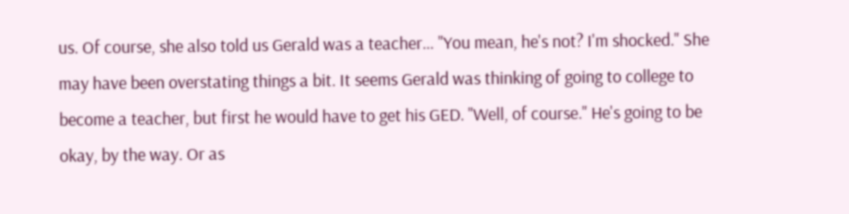us. Of course, she also told us Gerald was a teacher… "You mean, he's not? I'm shocked." She may have been overstating things a bit. It seems Gerald was thinking of going to college to become a teacher, but first he would have to get his GED. "Well, of course." He's going to be okay, by the way. Or as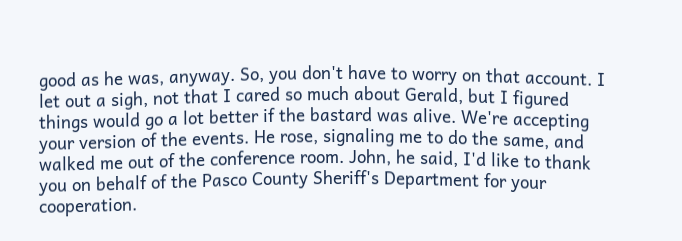good as he was, anyway. So, you don't have to worry on that account. I let out a sigh, not that I cared so much about Gerald, but I figured things would go a lot better if the bastard was alive. We're accepting your version of the events. He rose, signaling me to do the same, and walked me out of the conference room. John, he said, I'd like to thank you on behalf of the Pasco County Sheriff's Department for your cooperation.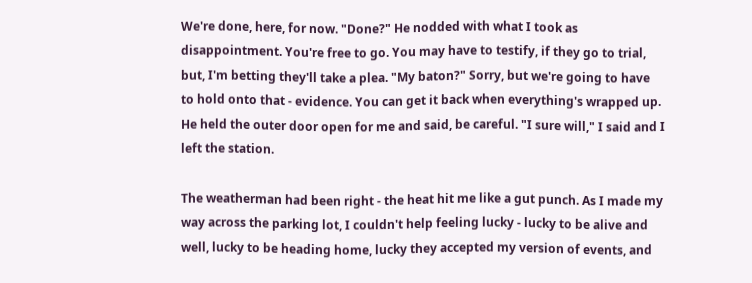We're done, here, for now. "Done?" He nodded with what I took as disappointment. You're free to go. You may have to testify, if they go to trial, but, I'm betting they'll take a plea. "My baton?" Sorry, but we're going to have to hold onto that - evidence. You can get it back when everything's wrapped up. He held the outer door open for me and said, be careful. "I sure will," I said and I left the station.

The weatherman had been right - the heat hit me like a gut punch. As I made my way across the parking lot, I couldn't help feeling lucky - lucky to be alive and well, lucky to be heading home, lucky they accepted my version of events, and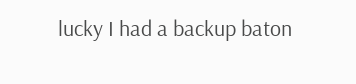lucky I had a backup baton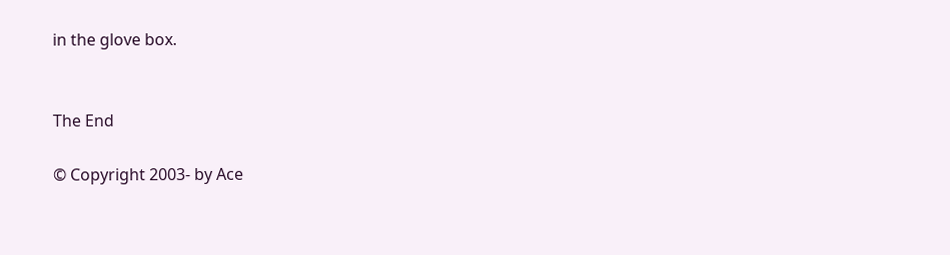in the glove box.


The End

© Copyright 2003- by Ace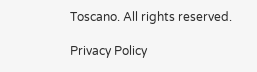Toscano. All rights reserved.

Privacy Policy